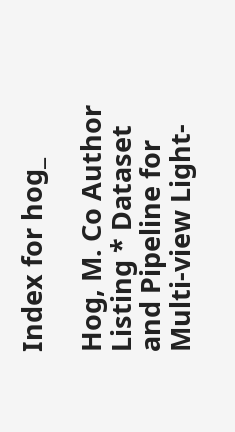Index for hog_

Hog, M. Co Author Listing * Dataset and Pipeline for Multi-view Light-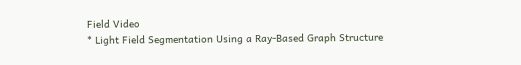Field Video
* Light Field Segmentation Using a Ray-Based Graph Structure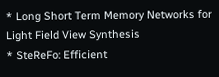* Long Short Term Memory Networks for Light Field View Synthesis
* SteReFo: Efficient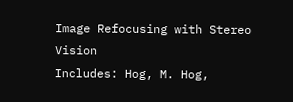Image Refocusing with Stereo Vision
Includes: Hog, M. Hog,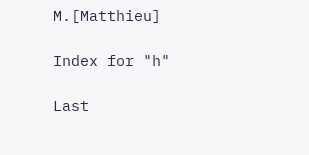M.[Matthieu]

Index for "h"

Last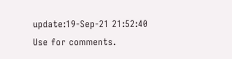update:19-Sep-21 21:52:40
Use for comments.